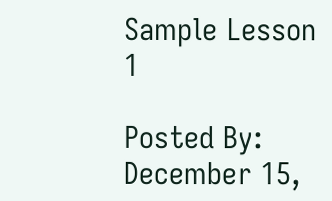Sample Lesson 1

Posted By:
December 15,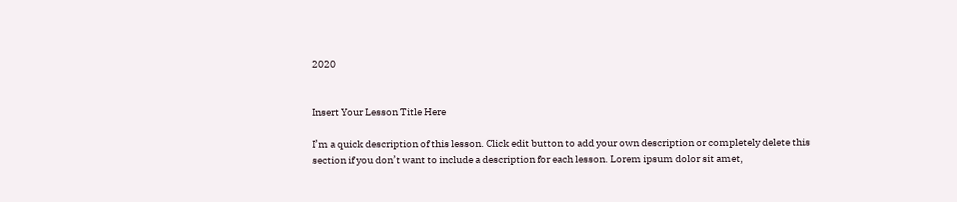2020


Insert Your Lesson Title Here

I’m a quick description of this lesson. Click edit button to add your own description or completely delete this section if you don’t want to include a description for each lesson. Lorem ipsum dolor sit amet,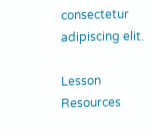consectetur adipiscing elit.

Lesson Resources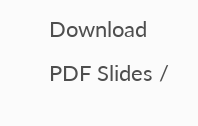Download PDF Slides /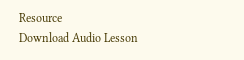Resource
Download Audio Lesson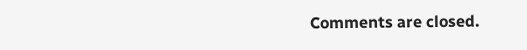Comments are closed.